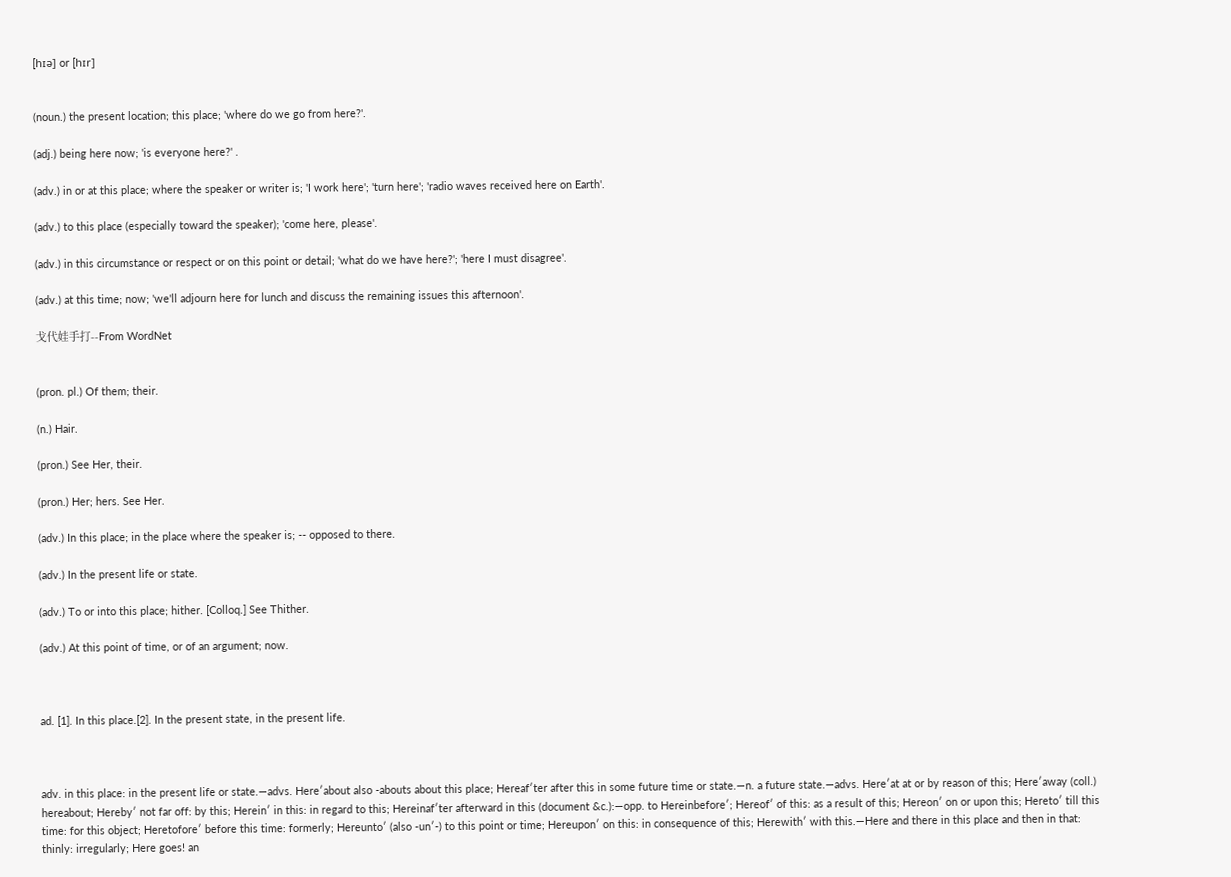[hɪə] or [hɪr]


(noun.) the present location; this place; 'where do we go from here?'.

(adj.) being here now; 'is everyone here?' .

(adv.) in or at this place; where the speaker or writer is; 'I work here'; 'turn here'; 'radio waves received here on Earth'.

(adv.) to this place (especially toward the speaker); 'come here, please'.

(adv.) in this circumstance or respect or on this point or detail; 'what do we have here?'; 'here I must disagree'.

(adv.) at this time; now; 'we'll adjourn here for lunch and discuss the remaining issues this afternoon'.

戈代娃手打--From WordNet


(pron. pl.) Of them; their.

(n.) Hair.

(pron.) See Her, their.

(pron.) Her; hers. See Her.

(adv.) In this place; in the place where the speaker is; -- opposed to there.

(adv.) In the present life or state.

(adv.) To or into this place; hither. [Colloq.] See Thither.

(adv.) At this point of time, or of an argument; now.



ad. [1]. In this place.[2]. In the present state, in the present life.



adv. in this place: in the present life or state.—advs. Here′about also -abouts about this place; Hereaf′ter after this in some future time or state.—n. a future state.—advs. Here′at at or by reason of this; Here′away (coll.) hereabout; Hereby′ not far off: by this; Herein′ in this: in regard to this; Hereinaf′ter afterward in this (document &c.):—opp. to Hereinbefore′; Hereof′ of this: as a result of this; Hereon′ on or upon this; Hereto′ till this time: for this object; Heretofore′ before this time: formerly; Hereunto′ (also -un′-) to this point or time; Hereupon′ on this: in consequence of this; Herewith′ with this.—Here and there in this place and then in that: thinly: irregularly; Here goes! an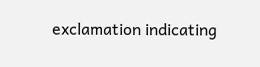exclamation indicating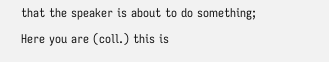that the speaker is about to do something; Here you are (coll.) this is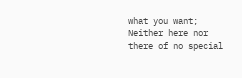what you want; Neither here nor there of no special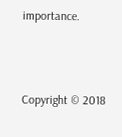importance.





Copyright © 2018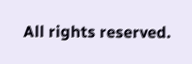All rights reserved.